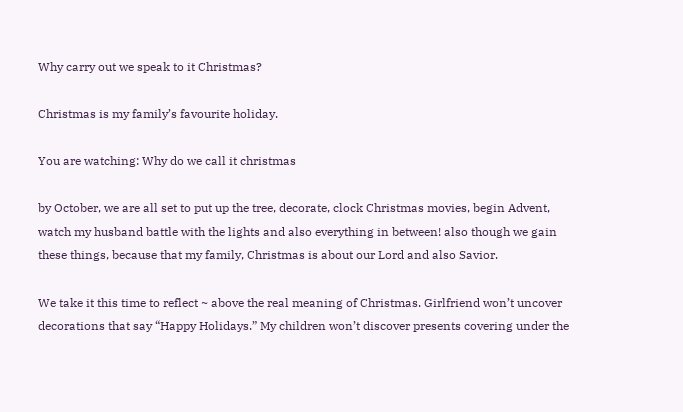Why carry out we speak to it Christmas?

Christmas is my family’s favourite holiday.

You are watching: Why do we call it christmas

by October, we are all set to put up the tree, decorate, clock Christmas movies, begin Advent, watch my husband battle with the lights and also everything in between! also though we gain these things, because that my family, Christmas is about our Lord and also Savior.

We take it this time to reflect ~ above the real meaning of Christmas. Girlfriend won’t uncover decorations that say “Happy Holidays.” My children won’t discover presents covering under the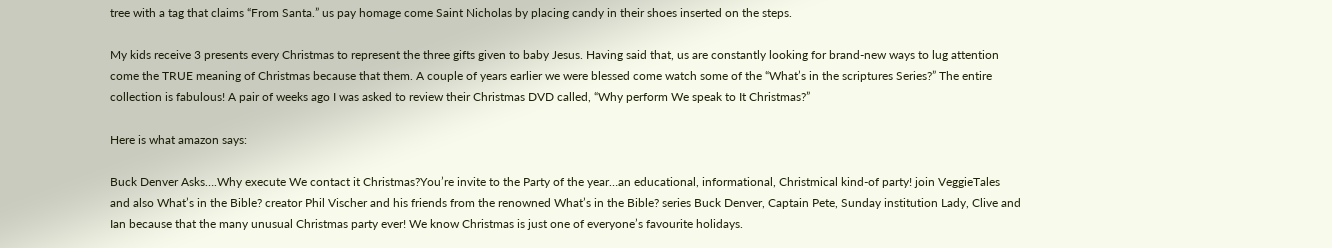tree with a tag that claims “From Santa.” us pay homage come Saint Nicholas by placing candy in their shoes inserted on the steps.

My kids receive 3 presents every Christmas to represent the three gifts given to baby Jesus. Having said that, us are constantly looking for brand-new ways to lug attention come the TRUE meaning of Christmas because that them. A couple of years earlier we were blessed come watch some of the “What’s in the scriptures Series?” The entire collection is fabulous! A pair of weeks ago I was asked to review their Christmas DVD called, “Why perform We speak to It Christmas?”

Here is what amazon says:

Buck Denver Asks….Why execute We contact it Christmas?You’re invite to the Party of the year…an educational, informational, Christmical kind-of party! join VeggieTales and also What’s in the Bible? creator Phil Vischer and his friends from the renowned What’s in the Bible? series Buck Denver, Captain Pete, Sunday institution Lady, Clive and Ian because that the many unusual Christmas party ever! We know Christmas is just one of everyone’s favourite holidays.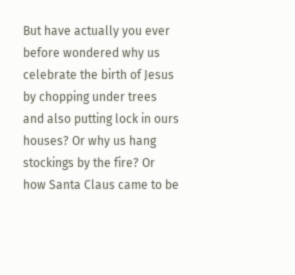But have actually you ever before wondered why us celebrate the birth of Jesus by chopping under trees and also putting lock in ours houses? Or why us hang stockings by the fire? Or how Santa Claus came to be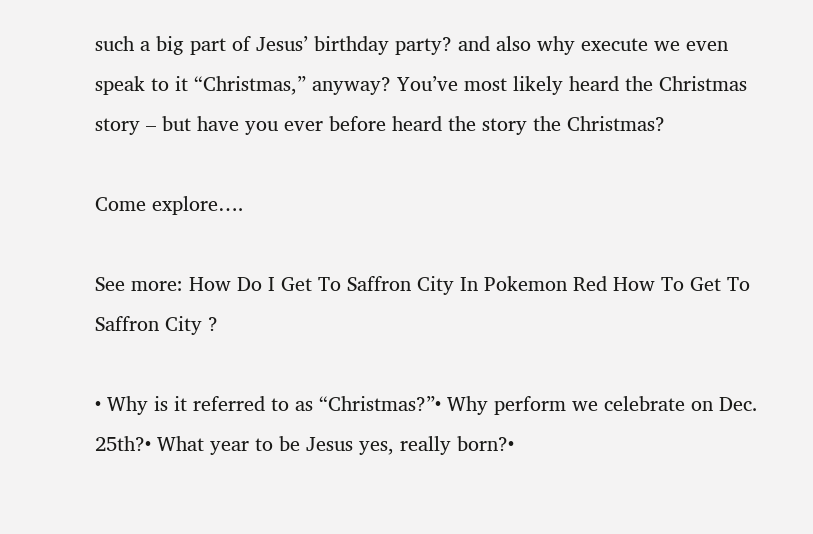such a big part of Jesus’ birthday party? and also why execute we even speak to it “Christmas,” anyway? You’ve most likely heard the Christmas story – but have you ever before heard the story the Christmas?

Come explore….

See more: How Do I Get To Saffron City In Pokemon Red How To Get To Saffron City ?

• Why is it referred to as “Christmas?”• Why perform we celebrate on Dec. 25th?• What year to be Jesus yes, really born?•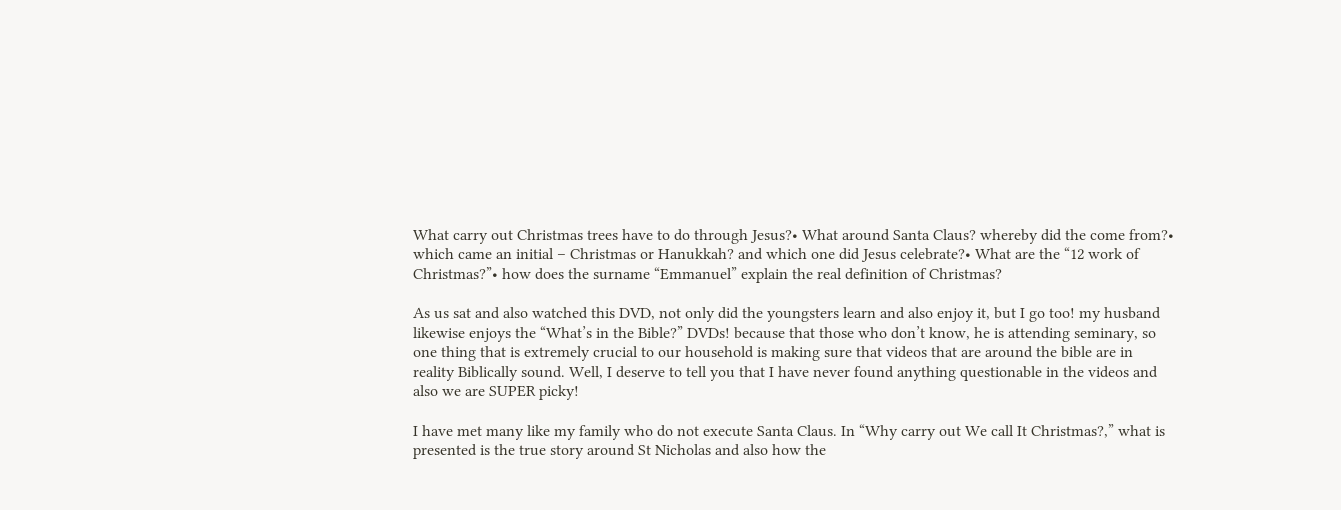What carry out Christmas trees have to do through Jesus?• What around Santa Claus? whereby did the come from?• which came an initial – Christmas or Hanukkah? and which one did Jesus celebrate?• What are the “12 work of Christmas?”• how does the surname “Emmanuel” explain the real definition of Christmas?

As us sat and also watched this DVD, not only did the youngsters learn and also enjoy it, but I go too! my husband likewise enjoys the “What’s in the Bible?” DVDs! because that those who don’t know, he is attending seminary, so one thing that is extremely crucial to our household is making sure that videos that are around the bible are in reality Biblically sound. Well, I deserve to tell you that I have never found anything questionable in the videos and also we are SUPER picky!

I have met many like my family who do not execute Santa Claus. In “Why carry out We call It Christmas?,” what is presented is the true story around St Nicholas and also how the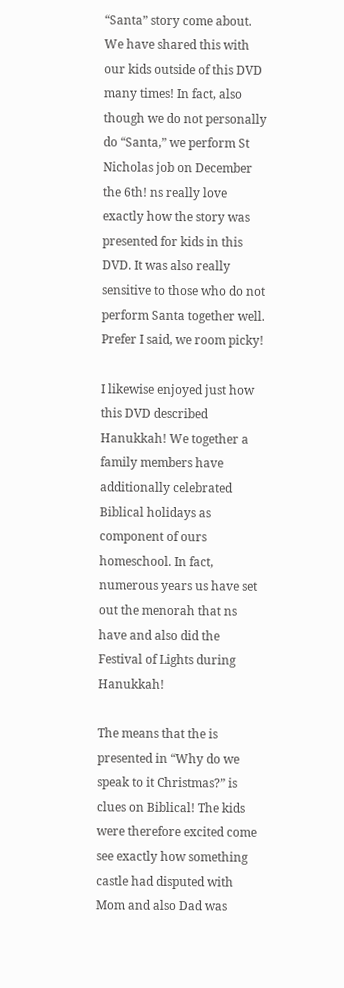“Santa” story come about. We have shared this with our kids outside of this DVD many times! In fact, also though we do not personally do “Santa,” we perform St Nicholas job on December the 6th! ns really love exactly how the story was presented for kids in this DVD. It was also really sensitive to those who do not perform Santa together well. Prefer I said, we room picky!

I likewise enjoyed just how this DVD described Hanukkah! We together a family members have additionally celebrated Biblical holidays as component of ours homeschool. In fact, numerous years us have set out the menorah that ns have and also did the Festival of Lights during Hanukkah!

The means that the is presented in “Why do we speak to it Christmas?” is clues on Biblical! The kids were therefore excited come see exactly how something castle had disputed with Mom and also Dad was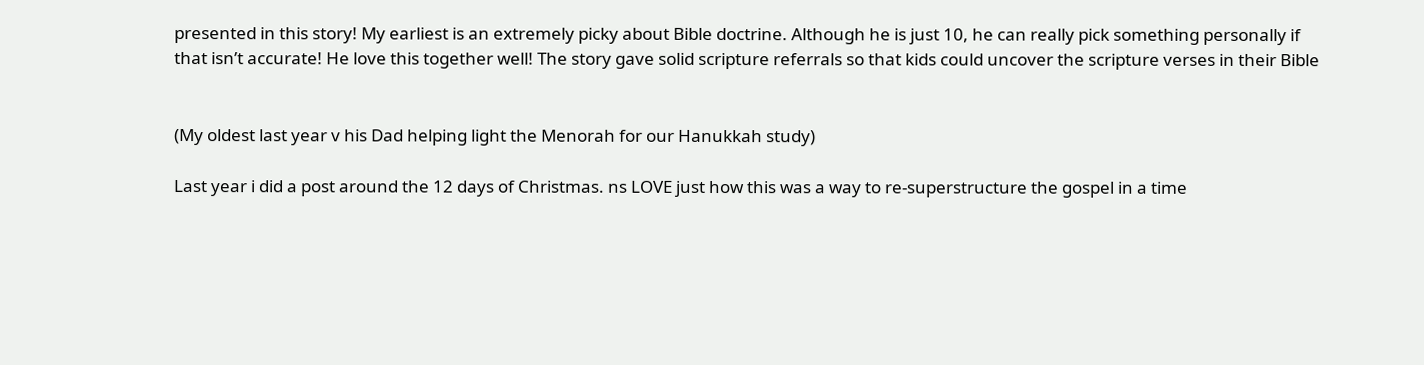presented in this story! My earliest is an extremely picky about Bible doctrine. Although he is just 10, he can really pick something personally if that isn’t accurate! He love this together well! The story gave solid scripture referrals so that kids could uncover the scripture verses in their Bible


(My oldest last year v his Dad helping light the Menorah for our Hanukkah study)

Last year i did a post around the 12 days of Christmas. ns LOVE just how this was a way to re-superstructure the gospel in a time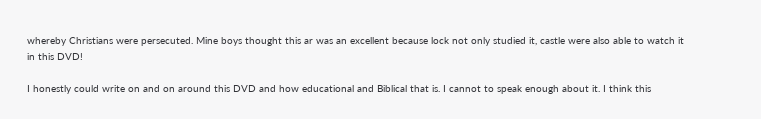whereby Christians were persecuted. Mine boys thought this ar was an excellent because lock not only studied it, castle were also able to watch it in this DVD!

I honestly could write on and on around this DVD and how educational and Biblical that is. I cannot to speak enough about it. I think this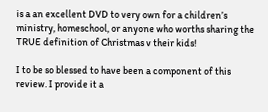is a an excellent DVD to very own for a children’s ministry, homeschool, or anyone who worths sharing the TRUE definition of Christmas v their kids!

I to be so blessed to have been a component of this review. I provide it a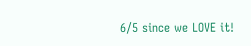6/5 since we LOVE it!